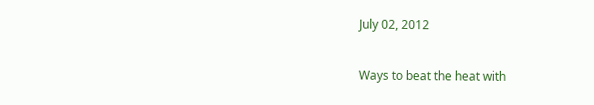July 02, 2012

Ways to beat the heat with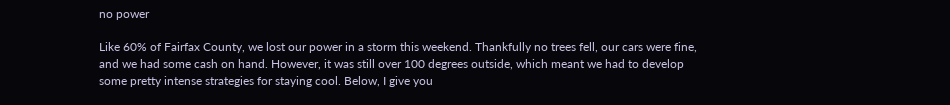no power

Like 60% of Fairfax County, we lost our power in a storm this weekend. Thankfully no trees fell, our cars were fine, and we had some cash on hand. However, it was still over 100 degrees outside, which meant we had to develop some pretty intense strategies for staying cool. Below, I give you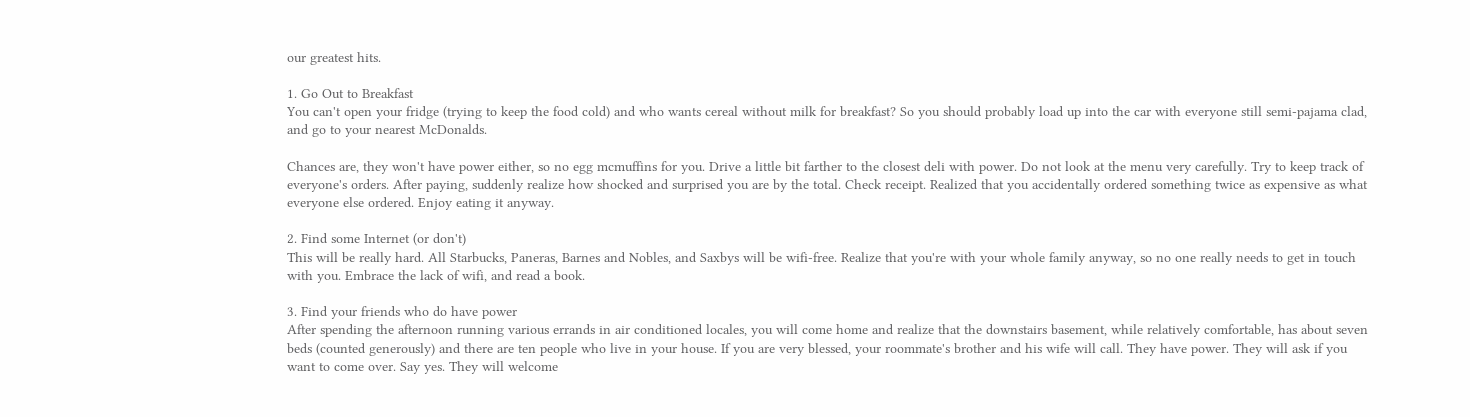our greatest hits.

1. Go Out to Breakfast
You can't open your fridge (trying to keep the food cold) and who wants cereal without milk for breakfast? So you should probably load up into the car with everyone still semi-pajama clad, and go to your nearest McDonalds.

Chances are, they won't have power either, so no egg mcmuffins for you. Drive a little bit farther to the closest deli with power. Do not look at the menu very carefully. Try to keep track of everyone's orders. After paying, suddenly realize how shocked and surprised you are by the total. Check receipt. Realized that you accidentally ordered something twice as expensive as what everyone else ordered. Enjoy eating it anyway.

2. Find some Internet (or don't)
This will be really hard. All Starbucks, Paneras, Barnes and Nobles, and Saxbys will be wifi-free. Realize that you're with your whole family anyway, so no one really needs to get in touch with you. Embrace the lack of wifi, and read a book.

3. Find your friends who do have power
After spending the afternoon running various errands in air conditioned locales, you will come home and realize that the downstairs basement, while relatively comfortable, has about seven beds (counted generously) and there are ten people who live in your house. If you are very blessed, your roommate's brother and his wife will call. They have power. They will ask if you want to come over. Say yes. They will welcome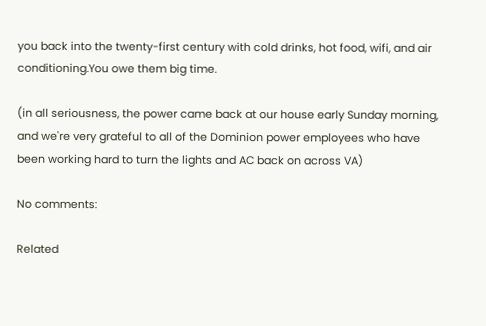you back into the twenty-first century with cold drinks, hot food, wifi, and air conditioning.You owe them big time.

(in all seriousness, the power came back at our house early Sunday morning, and we're very grateful to all of the Dominion power employees who have been working hard to turn the lights and AC back on across VA)

No comments:

Related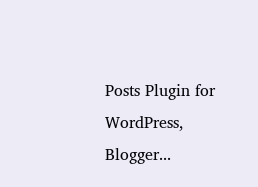Posts Plugin for WordPress, Blogger...